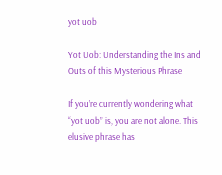yot uob

Yot Uob: Understanding the Ins and Outs of this Mysterious Phrase

If you’re currently wondering what “yot uob” is, you are not alone. This elusive phrase has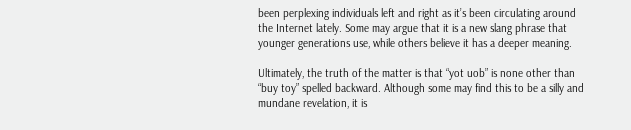been perplexing individuals left and right as it’s been circulating around the Internet lately. Some may argue that it is a new slang phrase that younger generations use, while others believe it has a deeper meaning.

Ultimately, the truth of the matter is that “yot uob” is none other than “buy toy” spelled backward. Although some may find this to be a silly and mundane revelation, it is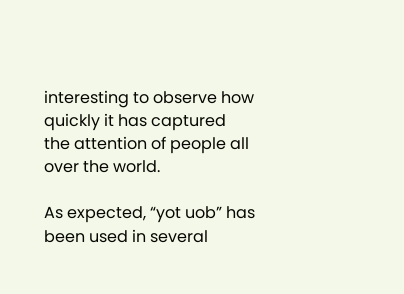interesting to observe how quickly it has captured the attention of people all over the world.

As expected, “yot uob” has been used in several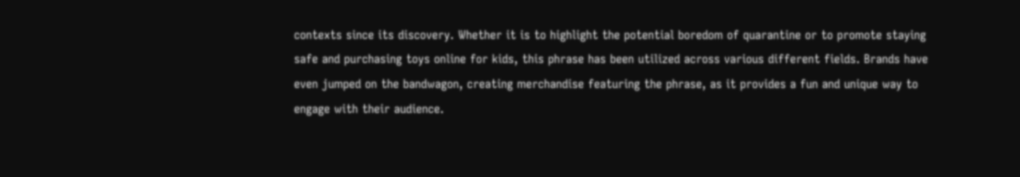contexts since its discovery. Whether it is to highlight the potential boredom of quarantine or to promote staying safe and purchasing toys online for kids, this phrase has been utilized across various different fields. Brands have even jumped on the bandwagon, creating merchandise featuring the phrase, as it provides a fun and unique way to engage with their audience.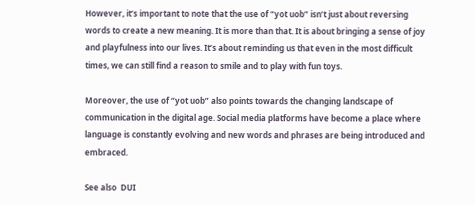However, it’s important to note that the use of “yot uob” isn’t just about reversing words to create a new meaning. It is more than that. It is about bringing a sense of joy and playfulness into our lives. It’s about reminding us that even in the most difficult times, we can still find a reason to smile and to play with fun toys.

Moreover, the use of “yot uob” also points towards the changing landscape of communication in the digital age. Social media platforms have become a place where language is constantly evolving and new words and phrases are being introduced and embraced.

See also  DUI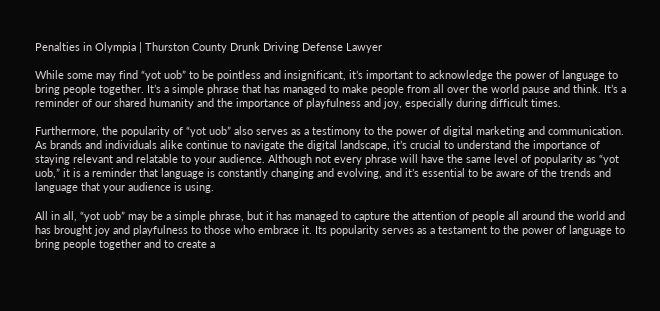Penalties in Olympia | Thurston County Drunk Driving Defense Lawyer

While some may find “yot uob” to be pointless and insignificant, it’s important to acknowledge the power of language to bring people together. It’s a simple phrase that has managed to make people from all over the world pause and think. It’s a reminder of our shared humanity and the importance of playfulness and joy, especially during difficult times.

Furthermore, the popularity of “yot uob” also serves as a testimony to the power of digital marketing and communication. As brands and individuals alike continue to navigate the digital landscape, it’s crucial to understand the importance of staying relevant and relatable to your audience. Although not every phrase will have the same level of popularity as “yot uob,” it is a reminder that language is constantly changing and evolving, and it’s essential to be aware of the trends and language that your audience is using.

All in all, “yot uob” may be a simple phrase, but it has managed to capture the attention of people all around the world and has brought joy and playfulness to those who embrace it. Its popularity serves as a testament to the power of language to bring people together and to create a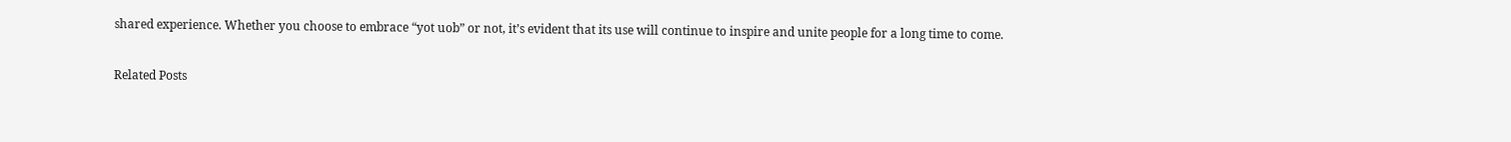shared experience. Whether you choose to embrace “yot uob” or not, it’s evident that its use will continue to inspire and unite people for a long time to come.

Related Posts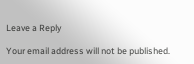Leave a Reply

Your email address will not be published.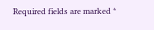Required fields are marked *